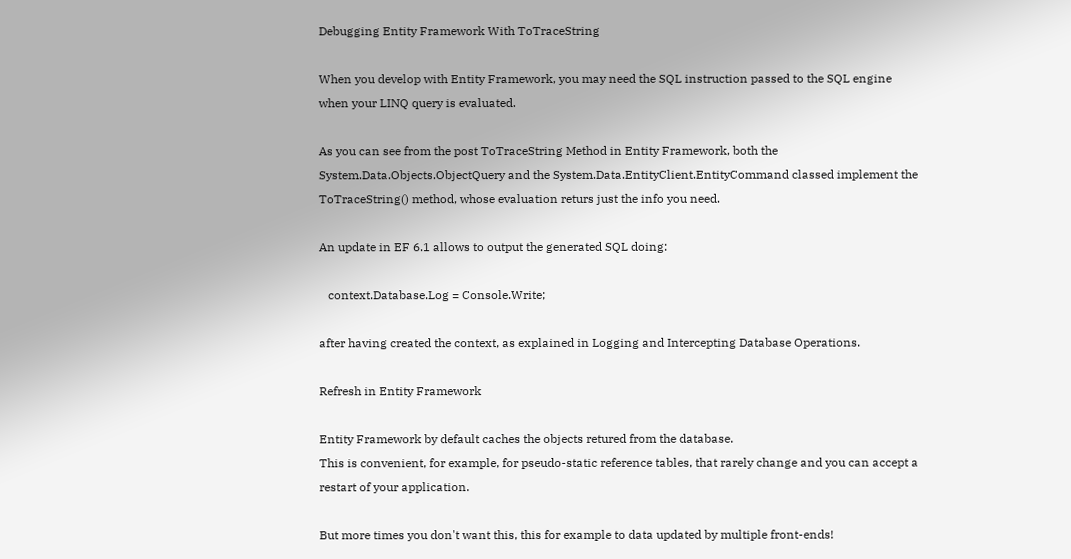Debugging Entity Framework With ToTraceString

When you develop with Entity Framework, you may need the SQL instruction passed to the SQL engine when your LINQ query is evaluated.

As you can see from the post ToTraceString Method in Entity Framework, both the System.Data.Objects.ObjectQuery and the System.Data.EntityClient.EntityCommand classed implement the ToTraceString() method, whose evaluation returs just the info you need.

An update in EF 6.1 allows to output the generated SQL doing:

   context.Database.Log = Console.Write;

after having created the context, as explained in Logging and Intercepting Database Operations.

Refresh in Entity Framework

Entity Framework by default caches the objects retured from the database.
This is convenient, for example, for pseudo-static reference tables, that rarely change and you can accept a restart of your application.

But more times you don't want this, this for example to data updated by multiple front-ends!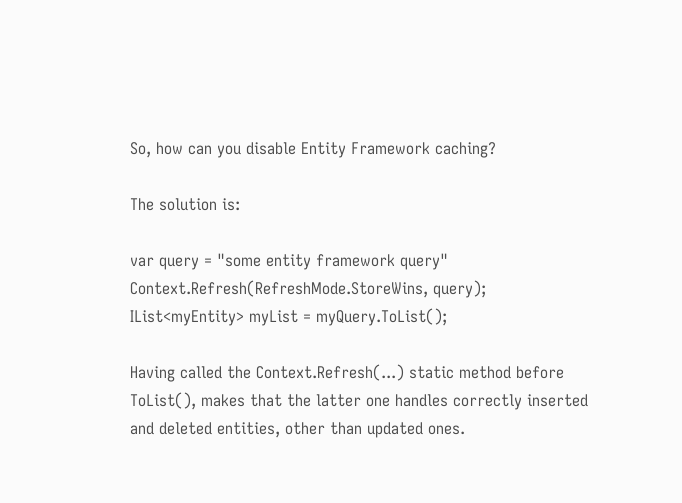So, how can you disable Entity Framework caching?

The solution is:

var query = "some entity framework query"
Context.Refresh(RefreshMode.StoreWins, query);
IList<myEntity> myList = myQuery.ToList();

Having called the Context.Refresh(...) static method before ToList(), makes that the latter one handles correctly inserted and deleted entities, other than updated ones.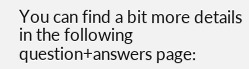You can find a bit more details in the following question+answers page: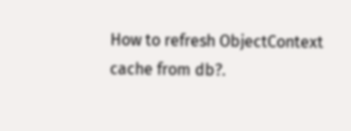How to refresh ObjectContext cache from db?.